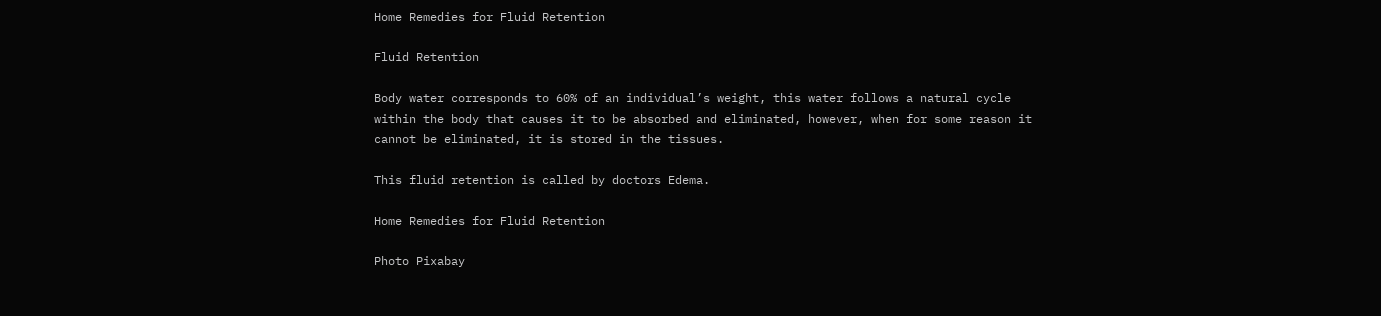Home Remedies for Fluid Retention

Fluid Retention

Body water corresponds to 60% of an individual’s weight, this water follows a natural cycle within the body that causes it to be absorbed and eliminated, however, when for some reason it cannot be eliminated, it is stored in the tissues.

This fluid retention is called by doctors Edema.

Home Remedies for Fluid Retention

Photo Pixabay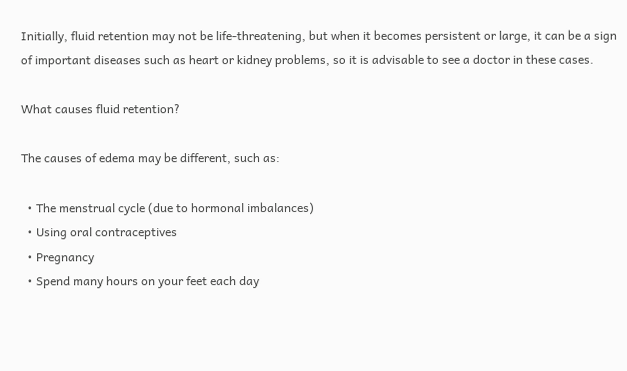Initially, fluid retention may not be life-threatening, but when it becomes persistent or large, it can be a sign of important diseases such as heart or kidney problems, so it is advisable to see a doctor in these cases.

What causes fluid retention?

The causes of edema may be different, such as:

  • The menstrual cycle (due to hormonal imbalances)
  • Using oral contraceptives
  • Pregnancy
  • Spend many hours on your feet each day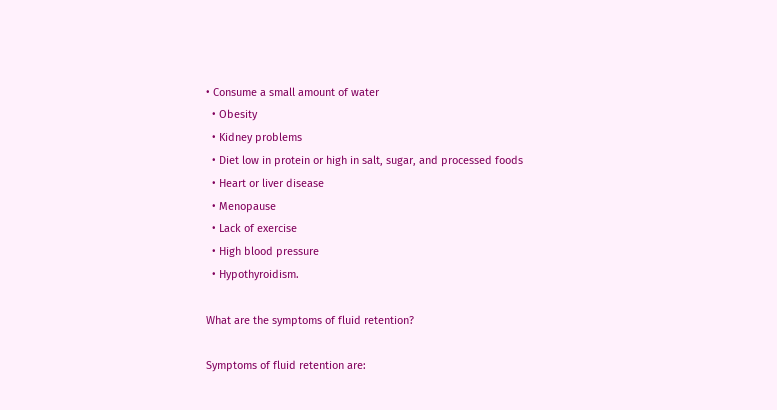• Consume a small amount of water
  • Obesity
  • Kidney problems
  • Diet low in protein or high in salt, sugar, and processed foods
  • Heart or liver disease
  • Menopause
  • Lack of exercise
  • High blood pressure
  • Hypothyroidism.

What are the symptoms of fluid retention?

Symptoms of fluid retention are: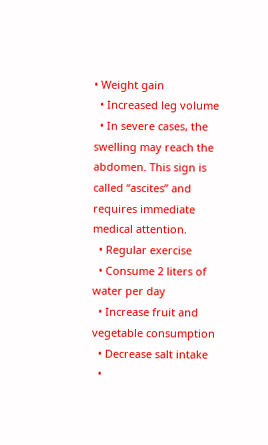• Weight gain
  • Increased leg volume
  • In severe cases, the swelling may reach the abdomen. This sign is called “ascites” and requires immediate medical attention.
  • Regular exercise
  • Consume 2 liters of water per day
  • Increase fruit and vegetable consumption
  • Decrease salt intake
  •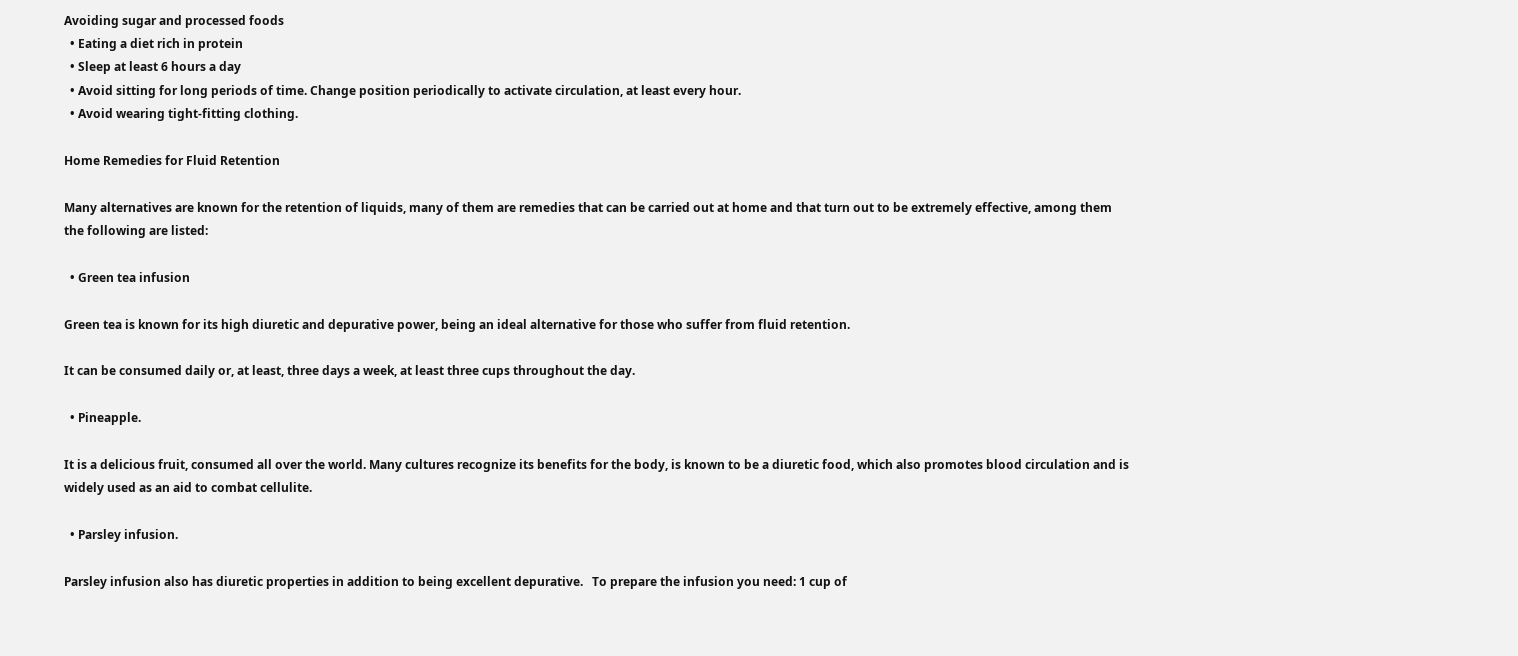Avoiding sugar and processed foods
  • Eating a diet rich in protein
  • Sleep at least 6 hours a day
  • Avoid sitting for long periods of time. Change position periodically to activate circulation, at least every hour.
  • Avoid wearing tight-fitting clothing.

Home Remedies for Fluid Retention

Many alternatives are known for the retention of liquids, many of them are remedies that can be carried out at home and that turn out to be extremely effective, among them the following are listed:

  • Green tea infusion

Green tea is known for its high diuretic and depurative power, being an ideal alternative for those who suffer from fluid retention.

It can be consumed daily or, at least, three days a week, at least three cups throughout the day.

  • Pineapple.

It is a delicious fruit, consumed all over the world. Many cultures recognize its benefits for the body, is known to be a diuretic food, which also promotes blood circulation and is widely used as an aid to combat cellulite.

  • Parsley infusion.

Parsley infusion also has diuretic properties in addition to being excellent depurative.   To prepare the infusion you need: 1 cup of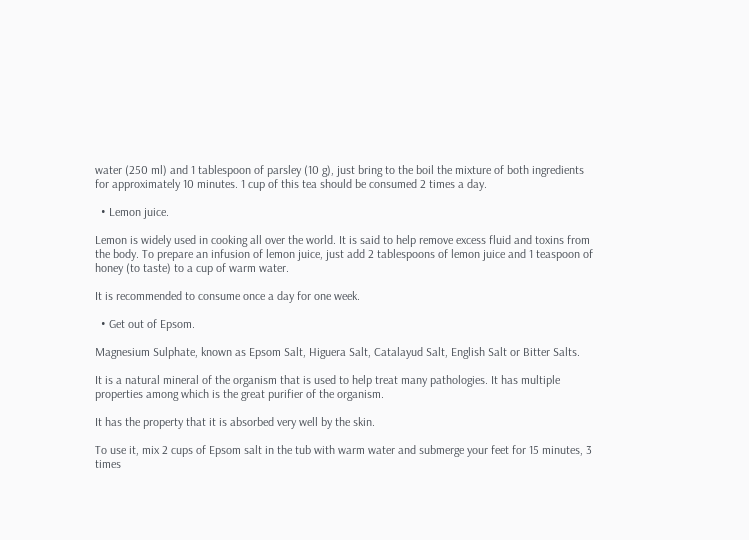water (250 ml) and 1 tablespoon of parsley (10 g), just bring to the boil the mixture of both ingredients for approximately 10 minutes. 1 cup of this tea should be consumed 2 times a day.

  • Lemon juice.

Lemon is widely used in cooking all over the world. It is said to help remove excess fluid and toxins from the body. To prepare an infusion of lemon juice, just add 2 tablespoons of lemon juice and 1 teaspoon of honey (to taste) to a cup of warm water.

It is recommended to consume once a day for one week.

  • Get out of Epsom.

Magnesium Sulphate, known as Epsom Salt, Higuera Salt, Catalayud Salt, English Salt or Bitter Salts.

It is a natural mineral of the organism that is used to help treat many pathologies. It has multiple properties among which is the great purifier of the organism.

It has the property that it is absorbed very well by the skin.

To use it, mix 2 cups of Epsom salt in the tub with warm water and submerge your feet for 15 minutes, 3 times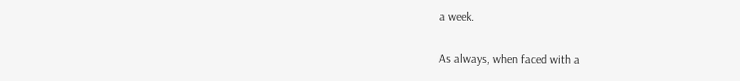a week.

As always, when faced with a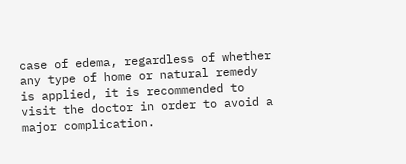case of edema, regardless of whether any type of home or natural remedy is applied, it is recommended to visit the doctor in order to avoid a major complication.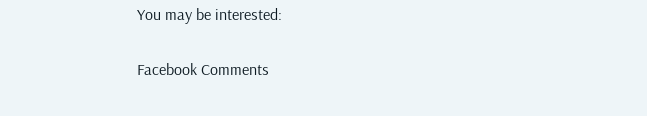You may be interested:

Facebook Comments